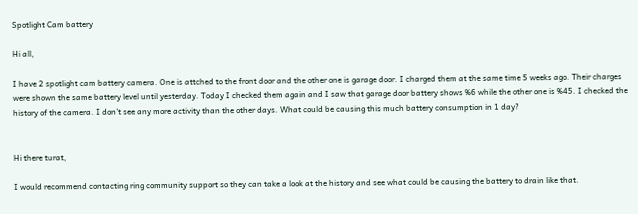Spotlight Cam battery

Hi all,

I have 2 spotlight cam battery camera. One is attched to the front door and the other one is garage door. I charged them at the same time 5 weeks ago. Their charges were shown the same battery level until yesterday. Today I checked them again and I saw that garage door battery shows %6 while the other one is %45. I checked the history of the camera. I don’t see any more activity than the other days. What could be causing this much battery consumption in 1 day?


Hi there turat,

I would recommend contacting ring community support so they can take a look at the history and see what could be causing the battery to drain like that.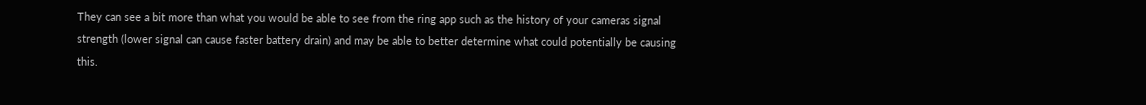They can see a bit more than what you would be able to see from the ring app such as the history of your cameras signal strength (lower signal can cause faster battery drain) and may be able to better determine what could potentially be causing this.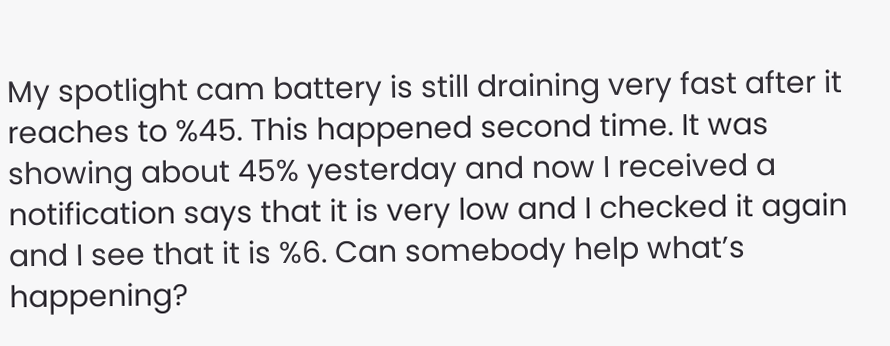My spotlight cam battery is still draining very fast after it reaches to %45. This happened second time. It was showing about 45% yesterday and now I received a notification says that it is very low and I checked it again and I see that it is %6. Can somebody help what’s happening?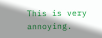This is very annoying.